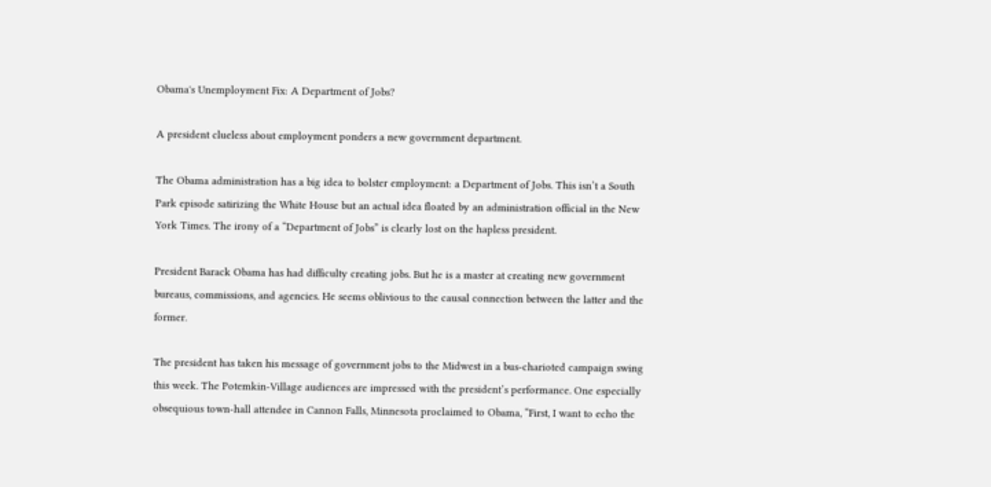Obama's Unemployment Fix: A Department of Jobs?

A president clueless about employment ponders a new government department.

The Obama administration has a big idea to bolster employment: a Department of Jobs. This isn’t a South Park episode satirizing the White House but an actual idea floated by an administration official in the New York Times. The irony of a “Department of Jobs” is clearly lost on the hapless president.

President Barack Obama has had difficulty creating jobs. But he is a master at creating new government bureaus, commissions, and agencies. He seems oblivious to the causal connection between the latter and the former.

The president has taken his message of government jobs to the Midwest in a bus-charioted campaign swing this week. The Potemkin-Village audiences are impressed with the president’s performance. One especially obsequious town-hall attendee in Cannon Falls, Minnesota proclaimed to Obama, “First, I want to echo the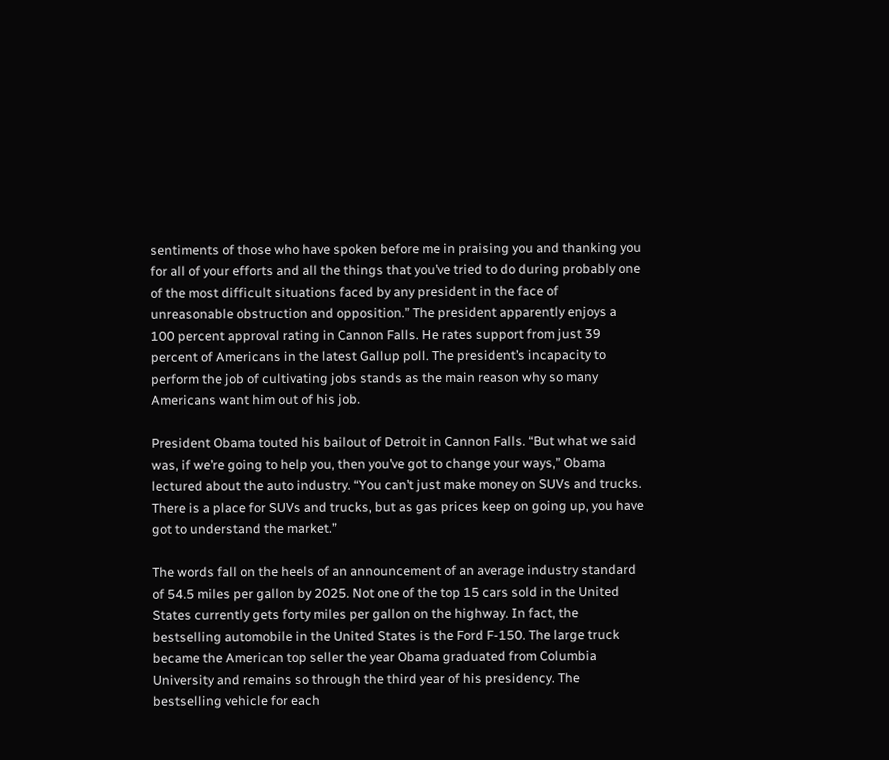sentiments of those who have spoken before me in praising you and thanking you for all of your efforts and all the things that you’ve tried to do during probably one of the most difficult situations faced by any president in the face of unreasonable obstruction and opposition.” The president apparently enjoys a 100 percent approval rating in Cannon Falls. He rates support from just 39 percent of Americans in the latest Gallup poll. The president’s incapacity to perform the job of cultivating jobs stands as the main reason why so many Americans want him out of his job.

President Obama touted his bailout of Detroit in Cannon Falls. “But what we said was, if we’re going to help you, then you’ve got to change your ways,” Obama lectured about the auto industry. “You can’t just make money on SUVs and trucks. There is a place for SUVs and trucks, but as gas prices keep on going up, you have got to understand the market.”

The words fall on the heels of an announcement of an average industry standard of 54.5 miles per gallon by 2025. Not one of the top 15 cars sold in the United States currently gets forty miles per gallon on the highway. In fact, the bestselling automobile in the United States is the Ford F-150. The large truck became the American top seller the year Obama graduated from Columbia University and remains so through the third year of his presidency. The bestselling vehicle for each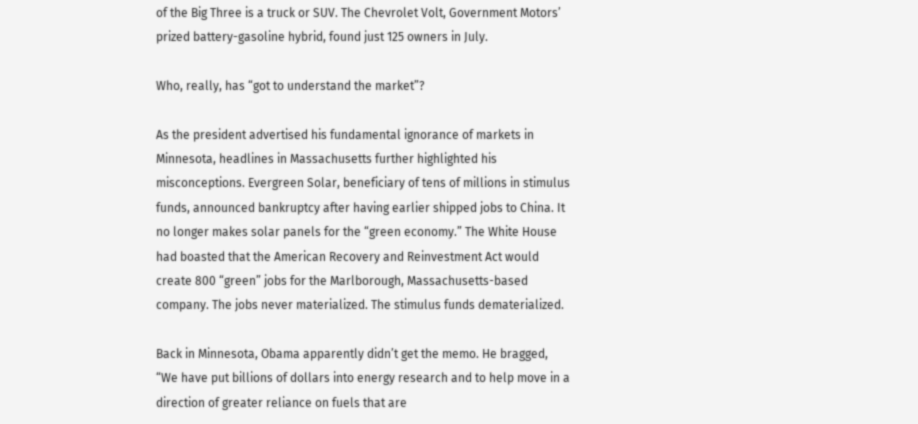of the Big Three is a truck or SUV. The Chevrolet Volt, Government Motors’ prized battery-gasoline hybrid, found just 125 owners in July.

Who, really, has “got to understand the market”?

As the president advertised his fundamental ignorance of markets in Minnesota, headlines in Massachusetts further highlighted his misconceptions. Evergreen Solar, beneficiary of tens of millions in stimulus funds, announced bankruptcy after having earlier shipped jobs to China. It no longer makes solar panels for the “green economy.” The White House had boasted that the American Recovery and Reinvestment Act would create 800 “green” jobs for the Marlborough, Massachusetts-based company. The jobs never materialized. The stimulus funds dematerialized.

Back in Minnesota, Obama apparently didn’t get the memo. He bragged, “We have put billions of dollars into energy research and to help move in a direction of greater reliance on fuels that are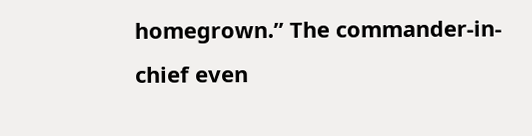homegrown.” The commander-in-chief even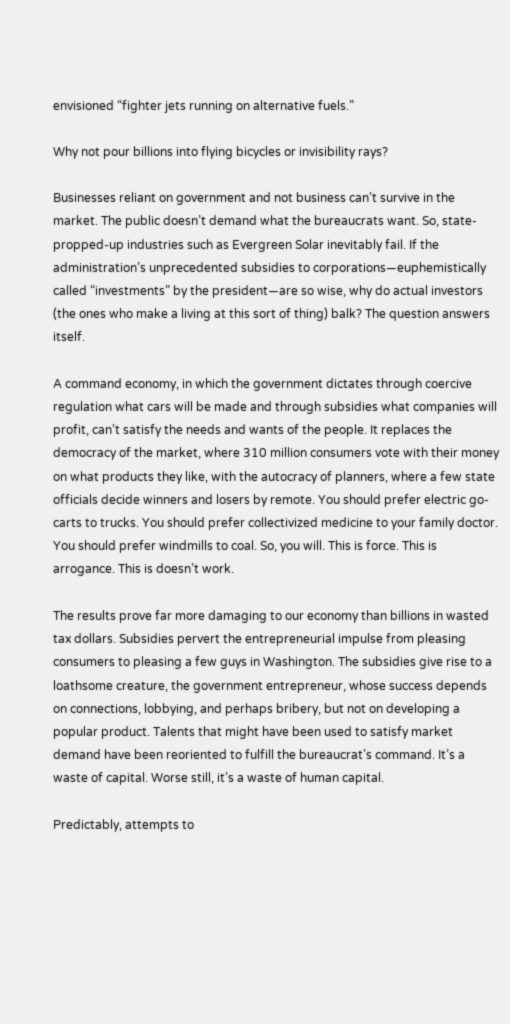envisioned “fighter jets running on alternative fuels.”

Why not pour billions into flying bicycles or invisibility rays?

Businesses reliant on government and not business can’t survive in the market. The public doesn’t demand what the bureaucrats want. So, state-propped-up industries such as Evergreen Solar inevitably fail. If the administration’s unprecedented subsidies to corporations—euphemistically called “investments” by the president—are so wise, why do actual investors (the ones who make a living at this sort of thing) balk? The question answers itself.

A command economy, in which the government dictates through coercive regulation what cars will be made and through subsidies what companies will profit, can’t satisfy the needs and wants of the people. It replaces the democracy of the market, where 310 million consumers vote with their money on what products they like, with the autocracy of planners, where a few state officials decide winners and losers by remote. You should prefer electric go-carts to trucks. You should prefer collectivized medicine to your family doctor. You should prefer windmills to coal. So, you will. This is force. This is arrogance. This is doesn’t work.

The results prove far more damaging to our economy than billions in wasted tax dollars. Subsidies pervert the entrepreneurial impulse from pleasing consumers to pleasing a few guys in Washington. The subsidies give rise to a loathsome creature, the government entrepreneur, whose success depends on connections, lobbying, and perhaps bribery, but not on developing a popular product. Talents that might have been used to satisfy market demand have been reoriented to fulfill the bureaucrat’s command. It’s a waste of capital. Worse still, it’s a waste of human capital.

Predictably, attempts to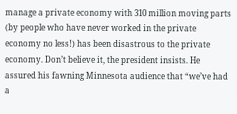manage a private economy with 310 million moving parts (by people who have never worked in the private economy no less!) has been disastrous to the private economy. Don’t believe it, the president insists. He assured his fawning Minnesota audience that “we’ve had a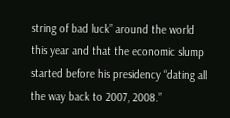string of bad luck” around the world this year and that the economic slump started before his presidency “dating all the way back to 2007, 2008.”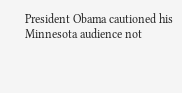President Obama cautioned his Minnesota audience not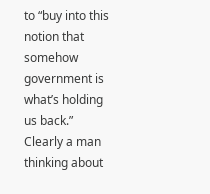to “buy into this notion that somehow government is what’s holding us back.” Clearly a man thinking about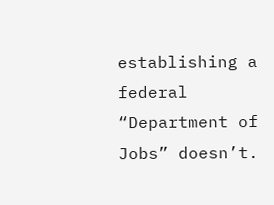establishing a federal “Department of Jobs” doesn’t.